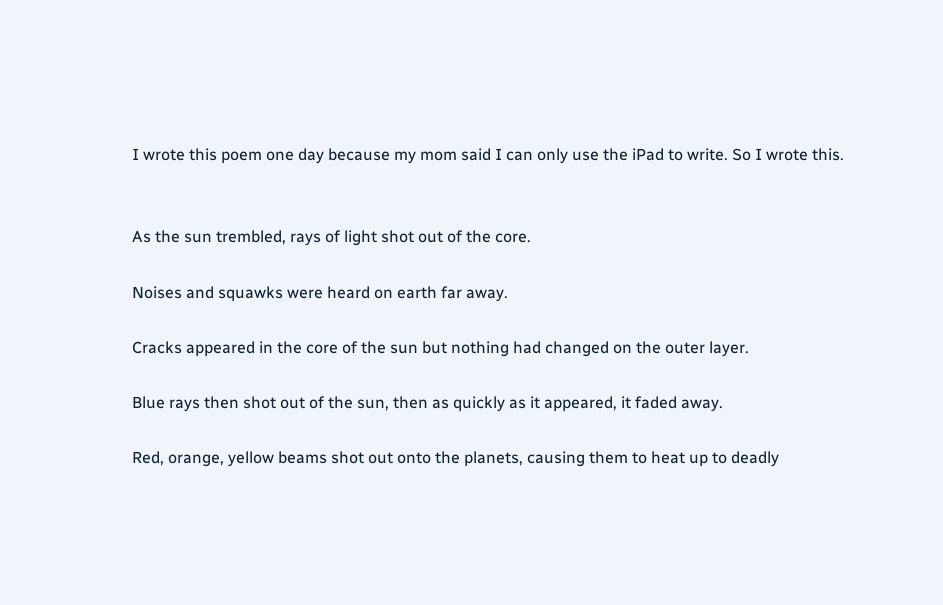I wrote this poem one day because my mom said I can only use the iPad to write. So I wrote this.


As the sun trembled, rays of light shot out of the core.

Noises and squawks were heard on earth far away.

Cracks appeared in the core of the sun but nothing had changed on the outer layer.

Blue rays then shot out of the sun, then as quickly as it appeared, it faded away.

Red, orange, yellow beams shot out onto the planets, causing them to heat up to deadly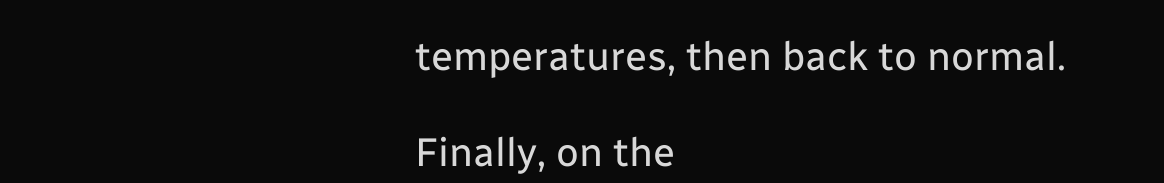temperatures, then back to normal.

Finally, on the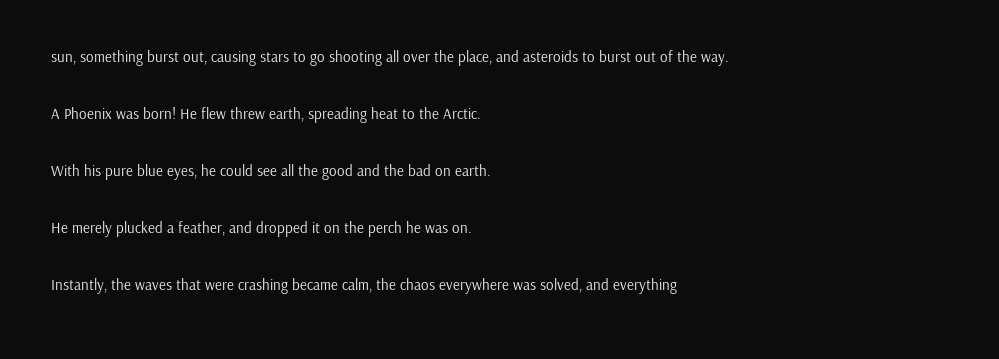sun, something burst out, causing stars to go shooting all over the place, and asteroids to burst out of the way.

A Phoenix was born! He flew threw earth, spreading heat to the Arctic.

With his pure blue eyes, he could see all the good and the bad on earth.

He merely plucked a feather, and dropped it on the perch he was on.

Instantly, the waves that were crashing became calm, the chaos everywhere was solved, and everything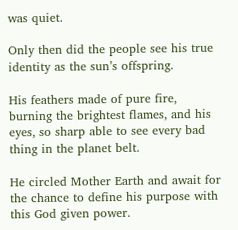was quiet.

Only then did the people see his true identity as the sun’s offspring.

His feathers made of pure fire, burning the brightest flames, and his eyes, so sharp able to see every bad thing in the planet belt.

He circled Mother Earth and await for the chance to define his purpose with this God given power.